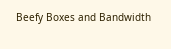Beefy Boxes and Bandwidth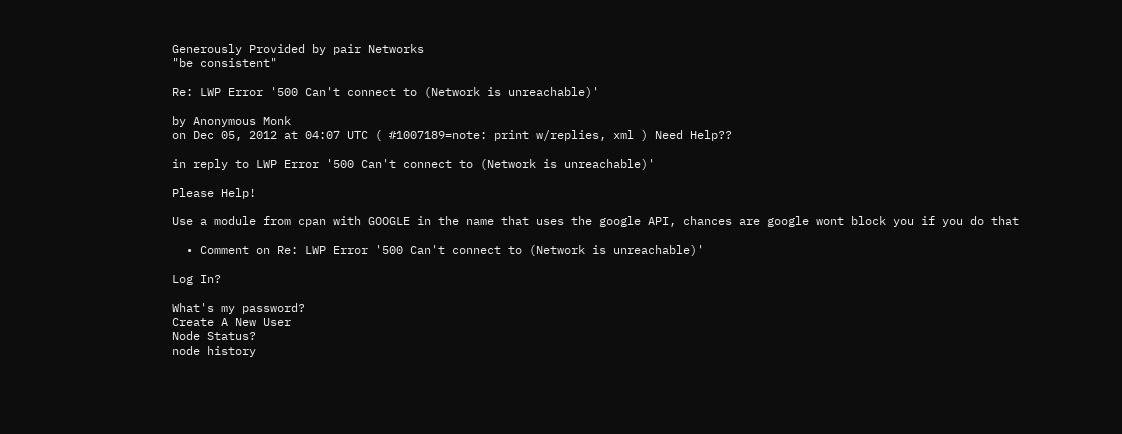Generously Provided by pair Networks
"be consistent"

Re: LWP Error '500 Can't connect to (Network is unreachable)'

by Anonymous Monk
on Dec 05, 2012 at 04:07 UTC ( #1007189=note: print w/replies, xml ) Need Help??

in reply to LWP Error '500 Can't connect to (Network is unreachable)'

Please Help!

Use a module from cpan with GOOGLE in the name that uses the google API, chances are google wont block you if you do that

  • Comment on Re: LWP Error '500 Can't connect to (Network is unreachable)'

Log In?

What's my password?
Create A New User
Node Status?
node history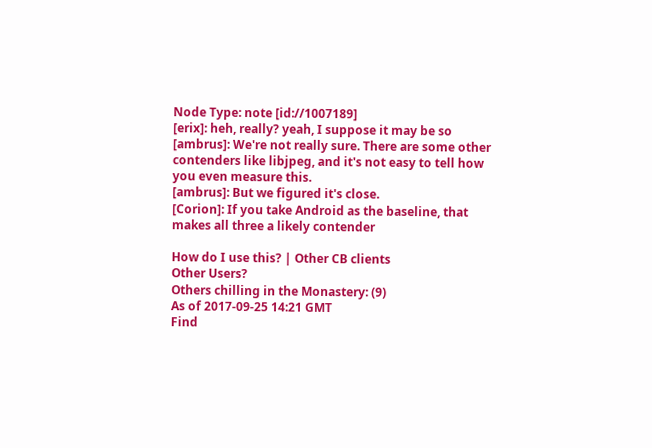Node Type: note [id://1007189]
[erix]: heh, really? yeah, I suppose it may be so
[ambrus]: We're not really sure. There are some other contenders like libjpeg, and it's not easy to tell how you even measure this.
[ambrus]: But we figured it's close.
[Corion]: If you take Android as the baseline, that makes all three a likely contender

How do I use this? | Other CB clients
Other Users?
Others chilling in the Monastery: (9)
As of 2017-09-25 14:21 GMT
Find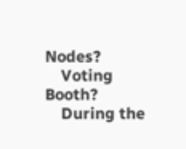Nodes?
    Voting Booth?
    During the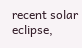recent solar eclipse,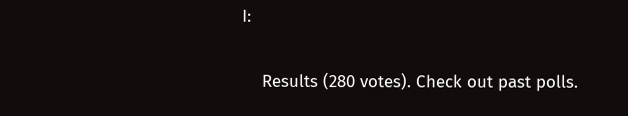I:

    Results (280 votes). Check out past polls.